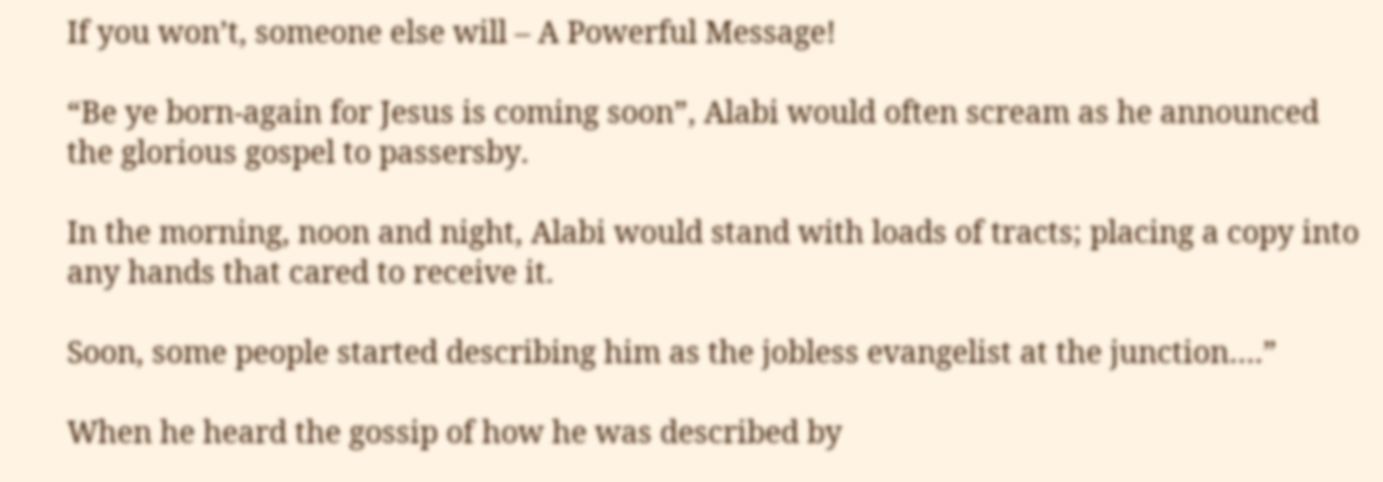If you won’t, someone else will – A Powerful Message!

“Be ye born-again for Jesus is coming soon”, Alabi would often scream as he announced the glorious gospel to passersby.

In the morning, noon and night, Alabi would stand with loads of tracts; placing a copy into any hands that cared to receive it.

Soon, some people started describing him as the jobless evangelist at the junction….”

When he heard the gossip of how he was described by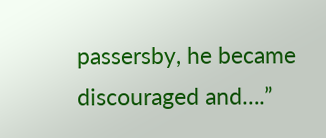passersby, he became discouraged and….”